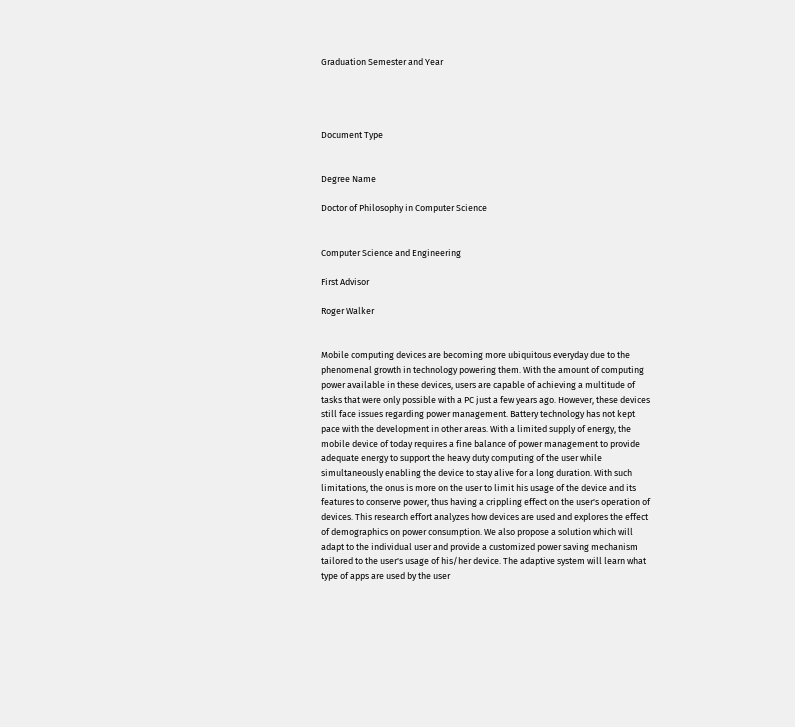Graduation Semester and Year




Document Type


Degree Name

Doctor of Philosophy in Computer Science


Computer Science and Engineering

First Advisor

Roger Walker


Mobile computing devices are becoming more ubiquitous everyday due to the phenomenal growth in technology powering them. With the amount of computing power available in these devices, users are capable of achieving a multitude of tasks that were only possible with a PC just a few years ago. However, these devices still face issues regarding power management. Battery technology has not kept pace with the development in other areas. With a limited supply of energy, the mobile device of today requires a fine balance of power management to provide adequate energy to support the heavy duty computing of the user while simultaneously enabling the device to stay alive for a long duration. With such limitations, the onus is more on the user to limit his usage of the device and its features to conserve power, thus having a crippling effect on the user's operation of devices. This research effort analyzes how devices are used and explores the effect of demographics on power consumption. We also propose a solution which will adapt to the individual user and provide a customized power saving mechanism tailored to the user's usage of his/her device. The adaptive system will learn what type of apps are used by the user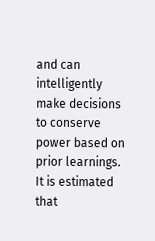and can intelligently make decisions to conserve power based on prior learnings. It is estimated that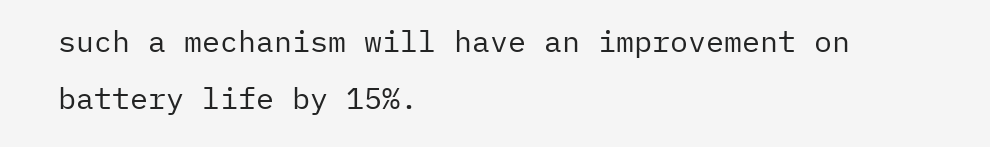such a mechanism will have an improvement on battery life by 15%.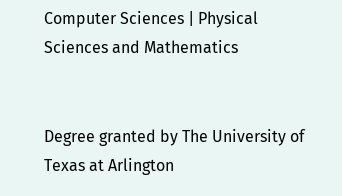Computer Sciences | Physical Sciences and Mathematics


Degree granted by The University of Texas at Arlington